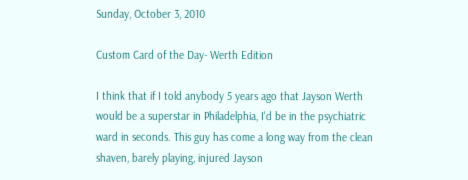Sunday, October 3, 2010

Custom Card of the Day- Werth Edition

I think that if I told anybody 5 years ago that Jayson Werth would be a superstar in Philadelphia, I'd be in the psychiatric ward in seconds. This guy has come a long way from the clean shaven, barely playing, injured Jayson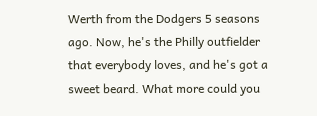Werth from the Dodgers 5 seasons ago. Now, he's the Philly outfielder that everybody loves, and he's got a sweet beard. What more could you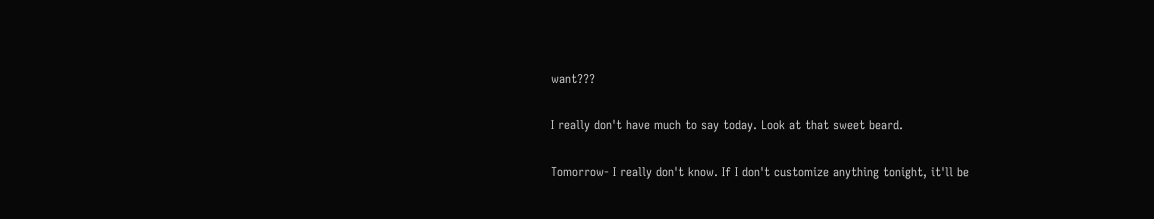want???

I really don't have much to say today. Look at that sweet beard.

Tomorrow- I really don't know. If I don't customize anything tonight, it'll be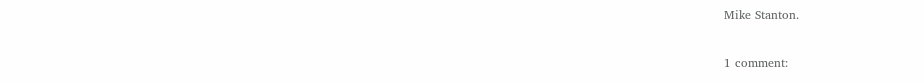Mike Stanton.

1 comment: